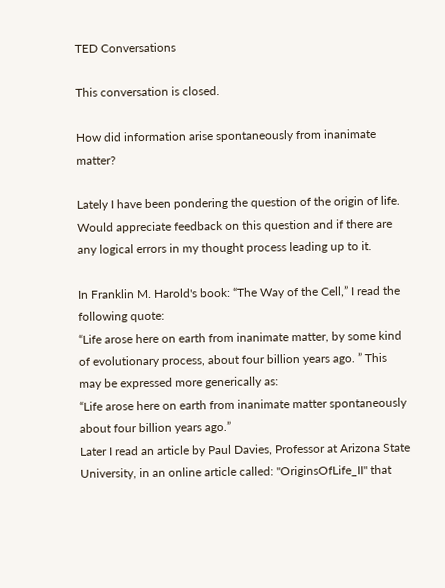TED Conversations

This conversation is closed.

How did information arise spontaneously from inanimate matter?

Lately I have been pondering the question of the origin of life. Would appreciate feedback on this question and if there are any logical errors in my thought process leading up to it.

In Franklin M. Harold's book: “The Way of the Cell,” I read the following quote:
“Life arose here on earth from inanimate matter, by some kind of evolutionary process, about four billion years ago. ” This may be expressed more generically as:
“Life arose here on earth from inanimate matter spontaneously about four billion years ago.”
Later I read an article by Paul Davies, Professor at Arizona State University, in an online article called: "OriginsOfLife_II" that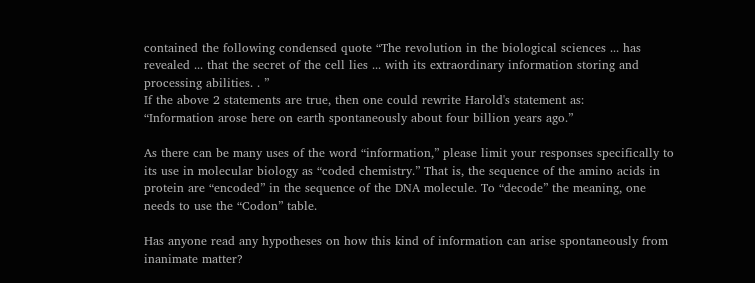contained the following condensed quote “The revolution in the biological sciences ... has revealed ... that the secret of the cell lies ... with its extraordinary information storing and processing abilities. . ”
If the above 2 statements are true, then one could rewrite Harold's statement as:
“Information arose here on earth spontaneously about four billion years ago.”

As there can be many uses of the word “information,” please limit your responses specifically to its use in molecular biology as “coded chemistry.” That is, the sequence of the amino acids in protein are “encoded” in the sequence of the DNA molecule. To “decode” the meaning, one needs to use the “Codon” table.

Has anyone read any hypotheses on how this kind of information can arise spontaneously from inanimate matter?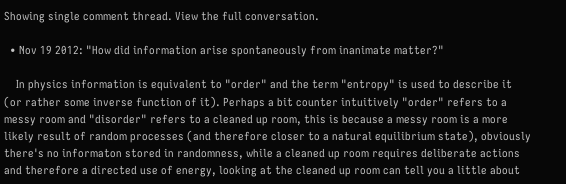Showing single comment thread. View the full conversation.

  • Nov 19 2012: "How did information arise spontaneously from inanimate matter?"

    In physics information is equivalent to "order" and the term "entropy" is used to describe it (or rather some inverse function of it). Perhaps a bit counter intuitively "order" refers to a messy room and "disorder" refers to a cleaned up room, this is because a messy room is a more likely result of random processes (and therefore closer to a natural equilibrium state), obviously there's no informaton stored in randomness, while a cleaned up room requires deliberate actions and therefore a directed use of energy, looking at the cleaned up room can tell you a little about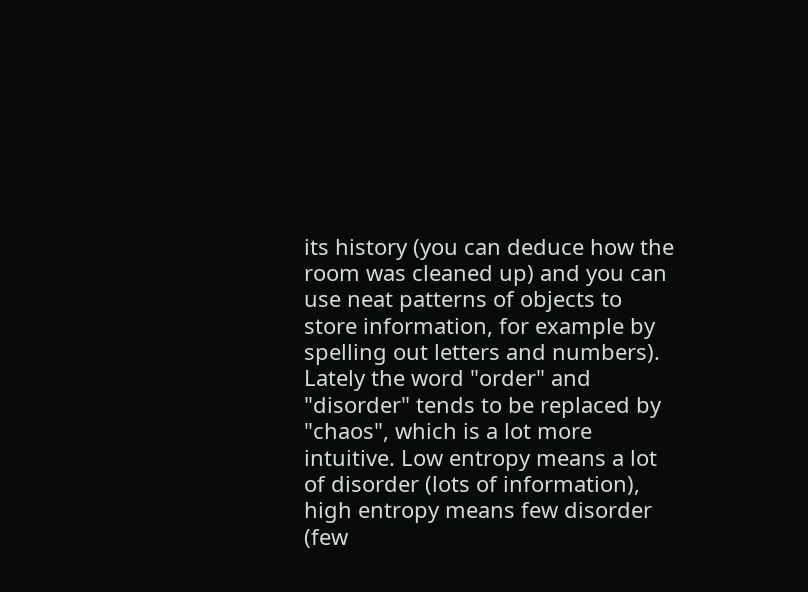its history (you can deduce how the room was cleaned up) and you can use neat patterns of objects to store information, for example by spelling out letters and numbers). Lately the word "order" and "disorder" tends to be replaced by "chaos", which is a lot more intuitive. Low entropy means a lot of disorder (lots of information), high entropy means few disorder (few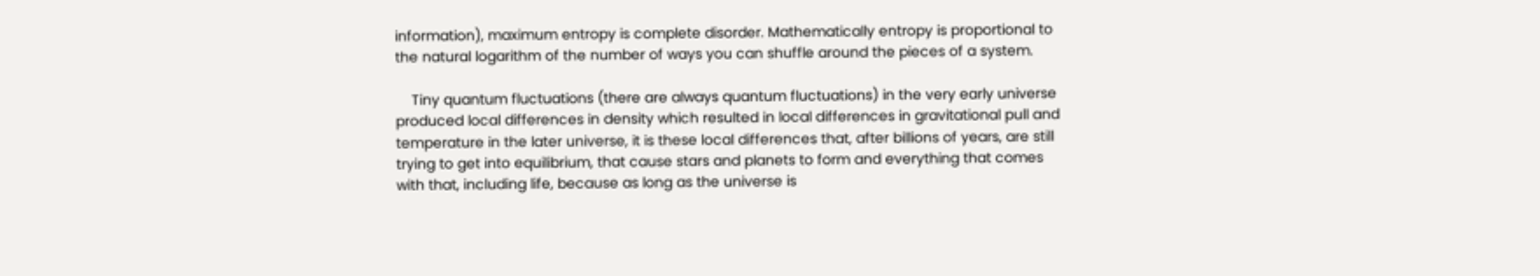information), maximum entropy is complete disorder. Mathematically entropy is proportional to the natural logarithm of the number of ways you can shuffle around the pieces of a system.

    Tiny quantum fluctuations (there are always quantum fluctuations) in the very early universe produced local differences in density which resulted in local differences in gravitational pull and temperature in the later universe, it is these local differences that, after billions of years, are still trying to get into equilibrium, that cause stars and planets to form and everything that comes with that, including life, because as long as the universe is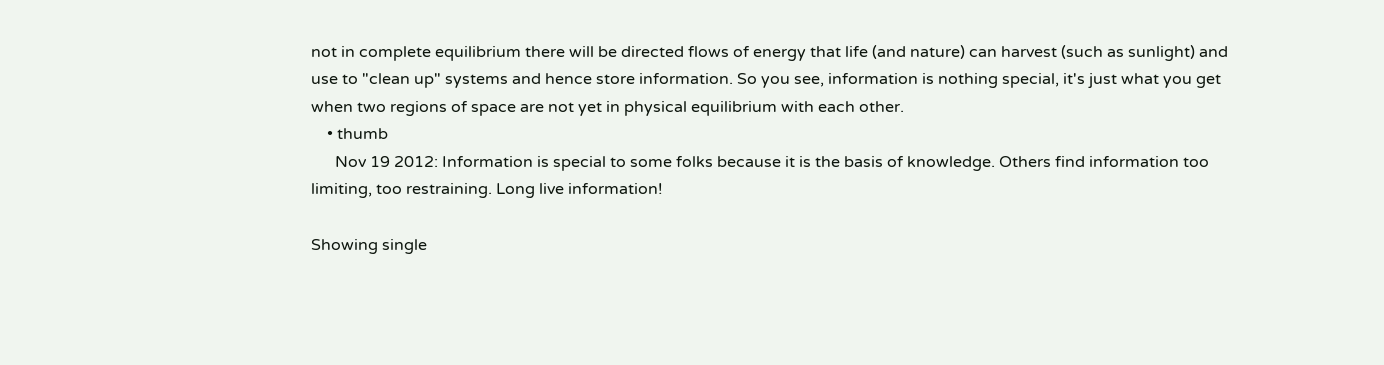not in complete equilibrium there will be directed flows of energy that life (and nature) can harvest (such as sunlight) and use to "clean up" systems and hence store information. So you see, information is nothing special, it's just what you get when two regions of space are not yet in physical equilibrium with each other.
    • thumb
      Nov 19 2012: Information is special to some folks because it is the basis of knowledge. Others find information too limiting, too restraining. Long live information!

Showing single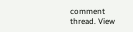comment thread. View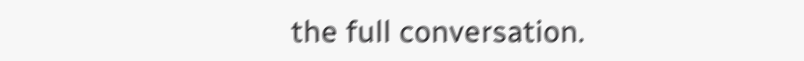the full conversation.